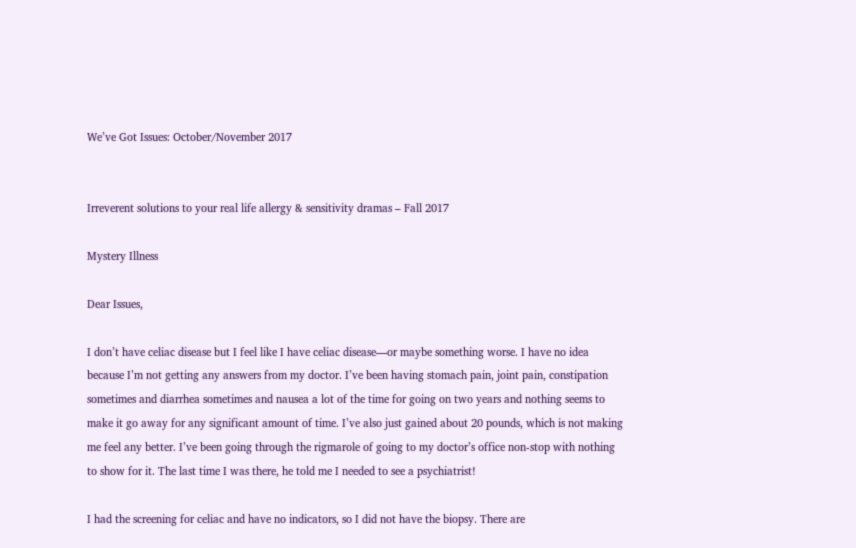We’ve Got Issues: October/November 2017


Irreverent solutions to your real life allergy & sensitivity dramas – Fall 2017

Mystery Illness

Dear Issues,

I don’t have celiac disease but I feel like I have celiac disease—or maybe something worse. I have no idea because I’m not getting any answers from my doctor. I’ve been having stomach pain, joint pain, constipation sometimes and diarrhea sometimes and nausea a lot of the time for going on two years and nothing seems to make it go away for any significant amount of time. I’ve also just gained about 20 pounds, which is not making me feel any better. I’ve been going through the rigmarole of going to my doctor’s office non-stop with nothing to show for it. The last time I was there, he told me I needed to see a psychiatrist!

I had the screening for celiac and have no indicators, so I did not have the biopsy. There are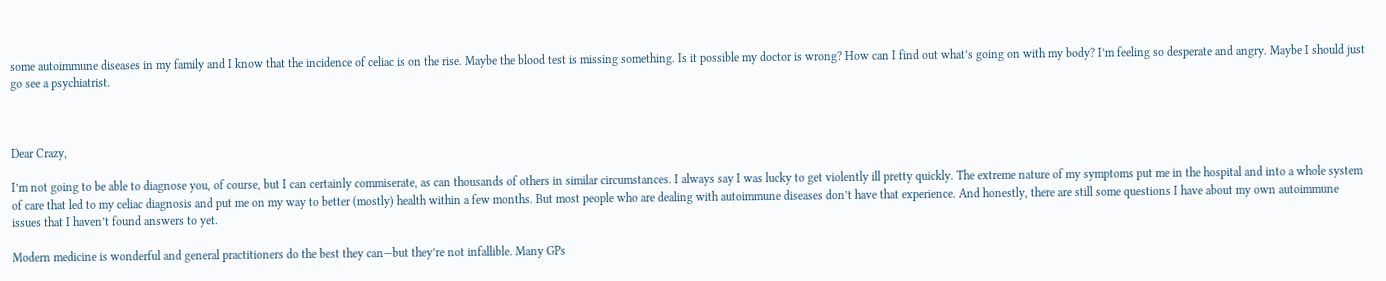some autoimmune diseases in my family and I know that the incidence of celiac is on the rise. Maybe the blood test is missing something. Is it possible my doctor is wrong? How can I find out what’s going on with my body? I’m feeling so desperate and angry. Maybe I should just go see a psychiatrist.



Dear Crazy,

I’m not going to be able to diagnose you, of course, but I can certainly commiserate, as can thousands of others in similar circumstances. I always say I was lucky to get violently ill pretty quickly. The extreme nature of my symptoms put me in the hospital and into a whole system of care that led to my celiac diagnosis and put me on my way to better (mostly) health within a few months. But most people who are dealing with autoimmune diseases don’t have that experience. And honestly, there are still some questions I have about my own autoimmune issues that I haven’t found answers to yet.

Modern medicine is wonderful and general practitioners do the best they can—but they’re not infallible. Many GPs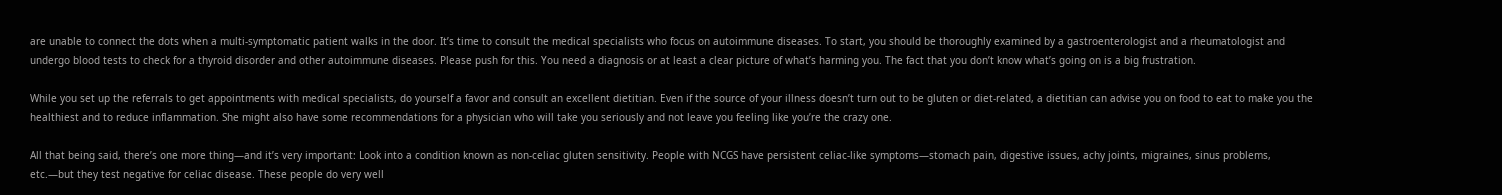are unable to connect the dots when a multi-symptomatic patient walks in the door. It’s time to consult the medical specialists who focus on autoimmune diseases. To start, you should be thoroughly examined by a gastroenterologist and a rheumatologist and undergo blood tests to check for a thyroid disorder and other autoimmune diseases. Please push for this. You need a diagnosis or at least a clear picture of what’s harming you. The fact that you don’t know what’s going on is a big frustration.

While you set up the referrals to get appointments with medical specialists, do yourself a favor and consult an excellent dietitian. Even if the source of your illness doesn’t turn out to be gluten or diet-related, a dietitian can advise you on food to eat to make you the healthiest and to reduce inflammation. She might also have some recommendations for a physician who will take you seriously and not leave you feeling like you’re the crazy one.

All that being said, there’s one more thing—and it’s very important: Look into a condition known as non-celiac gluten sensitivity. People with NCGS have persistent celiac-like symptoms—stomach pain, digestive issues, achy joints, migraines, sinus problems, etc.—but they test negative for celiac disease. These people do very well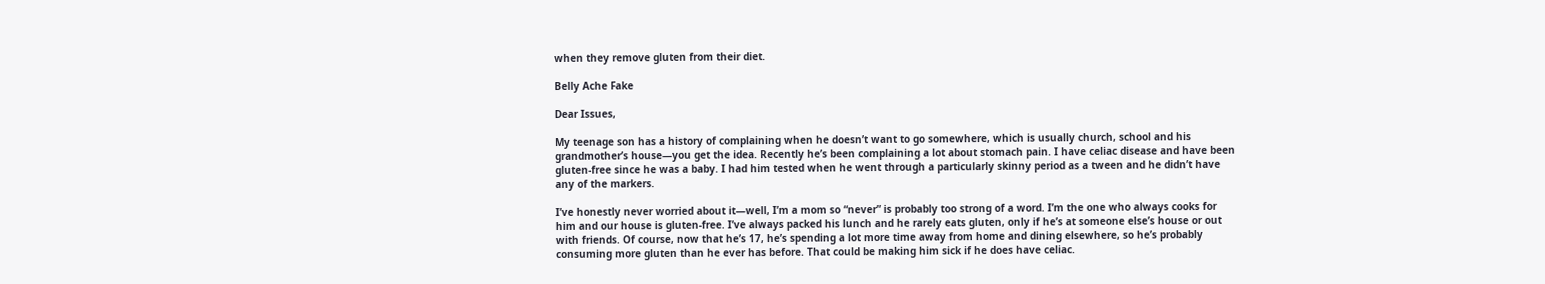when they remove gluten from their diet.

Belly Ache Fake

Dear Issues,

My teenage son has a history of complaining when he doesn’t want to go somewhere, which is usually church, school and his grandmother’s house—you get the idea. Recently he’s been complaining a lot about stomach pain. I have celiac disease and have been gluten-free since he was a baby. I had him tested when he went through a particularly skinny period as a tween and he didn’t have any of the markers.

I’ve honestly never worried about it—well, I’m a mom so “never” is probably too strong of a word. I’m the one who always cooks for him and our house is gluten-free. I’ve always packed his lunch and he rarely eats gluten, only if he’s at someone else’s house or out with friends. Of course, now that he’s 17, he’s spending a lot more time away from home and dining elsewhere, so he’s probably consuming more gluten than he ever has before. That could be making him sick if he does have celiac.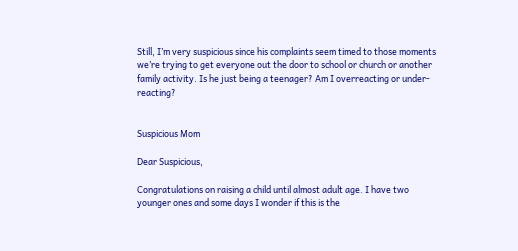Still, I’m very suspicious since his complaints seem timed to those moments we’re trying to get everyone out the door to school or church or another family activity. Is he just being a teenager? Am I overreacting or under-reacting?


Suspicious Mom

Dear Suspicious,

Congratulations on raising a child until almost adult age. I have two younger ones and some days I wonder if this is the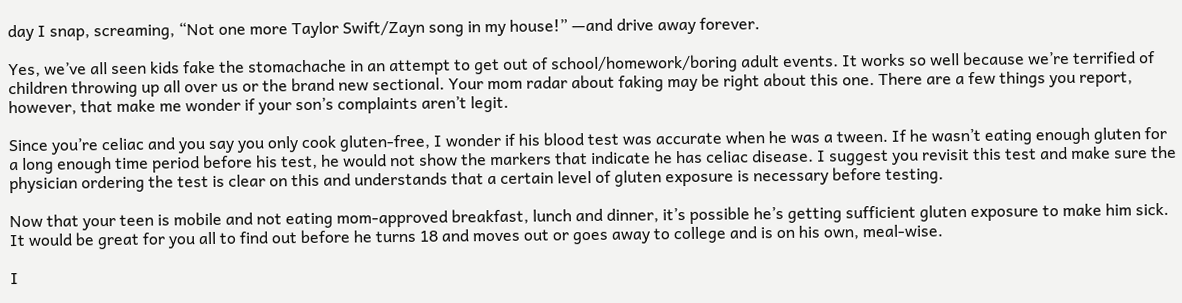day I snap, screaming, “Not one more Taylor Swift/Zayn song in my house!” —and drive away forever.

Yes, we’ve all seen kids fake the stomachache in an attempt to get out of school/homework/boring adult events. It works so well because we’re terrified of children throwing up all over us or the brand new sectional. Your mom radar about faking may be right about this one. There are a few things you report, however, that make me wonder if your son’s complaints aren’t legit.

Since you’re celiac and you say you only cook gluten-free, I wonder if his blood test was accurate when he was a tween. If he wasn’t eating enough gluten for a long enough time period before his test, he would not show the markers that indicate he has celiac disease. I suggest you revisit this test and make sure the physician ordering the test is clear on this and understands that a certain level of gluten exposure is necessary before testing.

Now that your teen is mobile and not eating mom-approved breakfast, lunch and dinner, it’s possible he’s getting sufficient gluten exposure to make him sick. It would be great for you all to find out before he turns 18 and moves out or goes away to college and is on his own, meal-wise.

I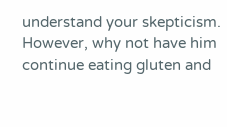understand your skepticism. However, why not have him continue eating gluten and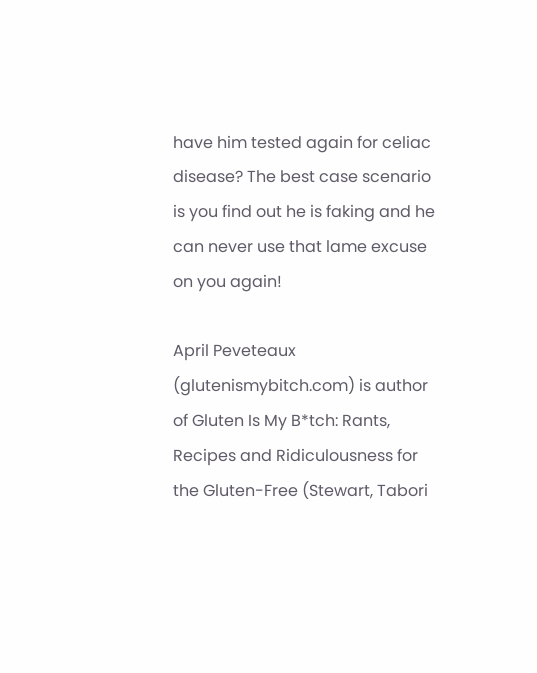have him tested again for celiac disease? The best case scenario is you find out he is faking and he can never use that lame excuse on you again!

April Peveteaux (glutenismybitch.com) is author of Gluten Is My B*tch: Rants, Recipes and Ridiculousness for the Gluten-Free (Stewart, Tabori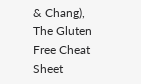& Chang), The Gluten Free Cheat Sheet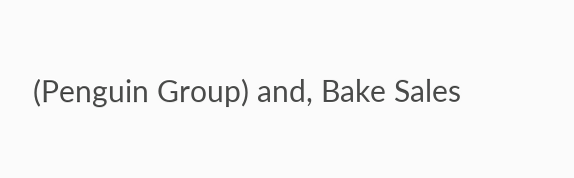(Penguin Group) and, Bake Sales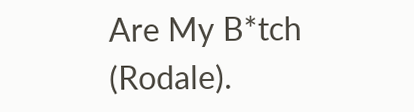Are My B*tch (Rodale).